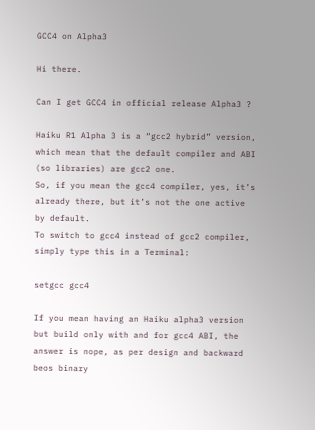GCC4 on Alpha3

Hi there.

Can I get GCC4 in official release Alpha3 ?

Haiku R1 Alpha 3 is a “gcc2 hybrid” version, which mean that the default compiler and ABI (so libraries) are gcc2 one.
So, if you mean the gcc4 compiler, yes, it’s already there, but it’s not the one active by default.
To switch to gcc4 instead of gcc2 compiler, simply type this in a Terminal:

setgcc gcc4

If you mean having an Haiku alpha3 version but build only with and for gcc4 ABI, the answer is nope, as per design and backward beos binary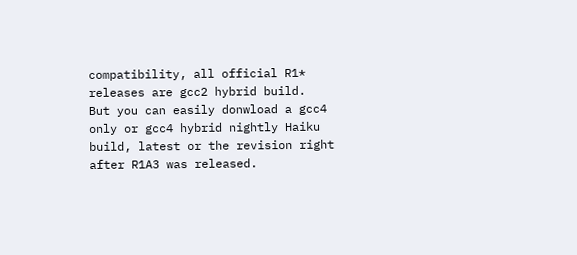compatibility, all official R1* releases are gcc2 hybrid build.
But you can easily donwload a gcc4 only or gcc4 hybrid nightly Haiku build, latest or the revision right after R1A3 was released.